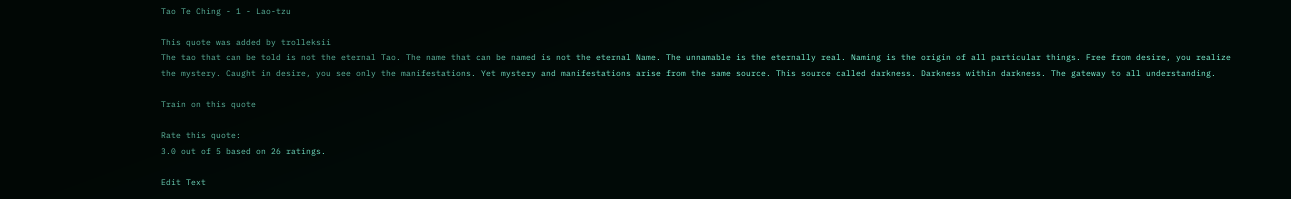Tao Te Ching - 1 - Lao-tzu

This quote was added by trolleksii
The tao that can be told is not the eternal Tao. The name that can be named is not the eternal Name. The unnamable is the eternally real. Naming is the origin of all particular things. Free from desire, you realize the mystery. Caught in desire, you see only the manifestations. Yet mystery and manifestations arise from the same source. This source called darkness. Darkness within darkness. The gateway to all understanding.

Train on this quote

Rate this quote:
3.0 out of 5 based on 26 ratings.

Edit Text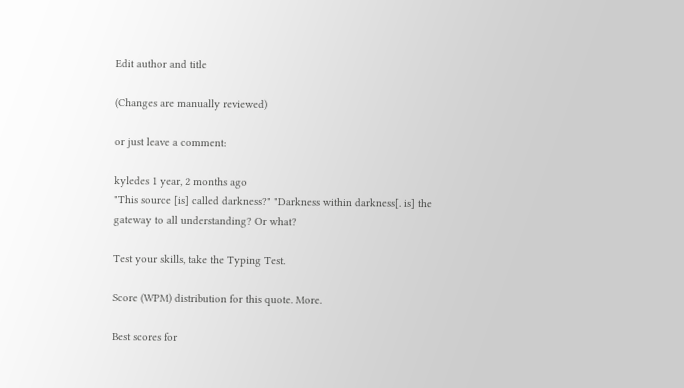Edit author and title

(Changes are manually reviewed)

or just leave a comment:

kyledes 1 year, 2 months ago
"This source [is] called darkness?" "Darkness within darkness[. is] the gateway to all understanding? Or what?

Test your skills, take the Typing Test.

Score (WPM) distribution for this quote. More.

Best scores for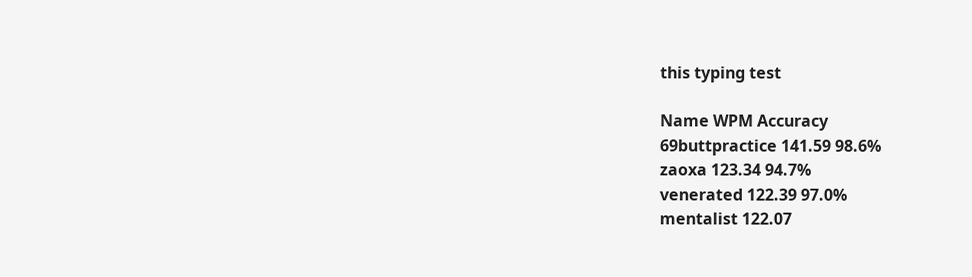this typing test

Name WPM Accuracy
69buttpractice 141.59 98.6%
zaoxa 123.34 94.7%
venerated 122.39 97.0%
mentalist 122.07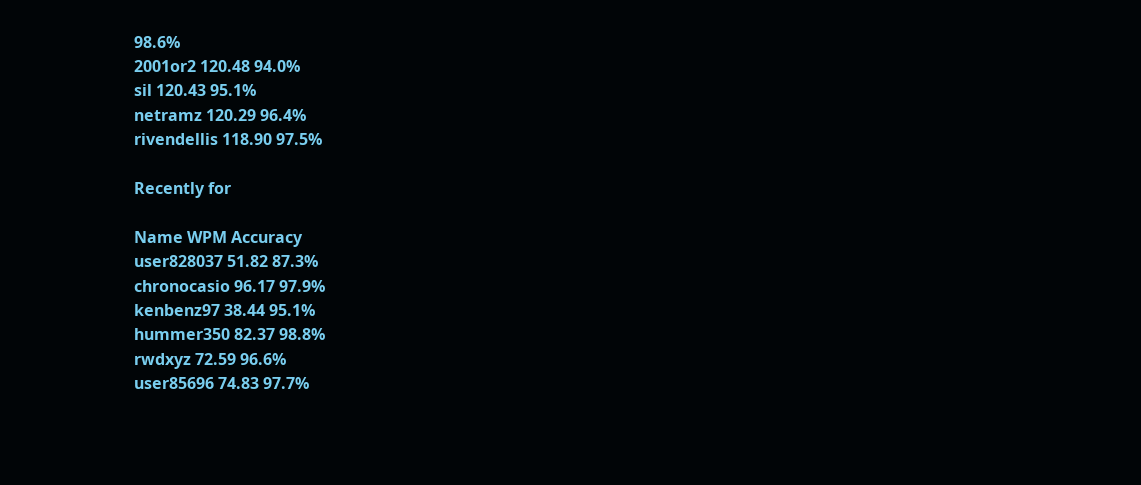98.6%
2001or2 120.48 94.0%
sil 120.43 95.1%
netramz 120.29 96.4%
rivendellis 118.90 97.5%

Recently for

Name WPM Accuracy
user828037 51.82 87.3%
chronocasio 96.17 97.9%
kenbenz97 38.44 95.1%
hummer350 82.37 98.8%
rwdxyz 72.59 96.6%
user85696 74.83 97.7%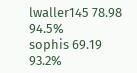lwaller145 78.98 94.5%
sophis 69.19 93.2%